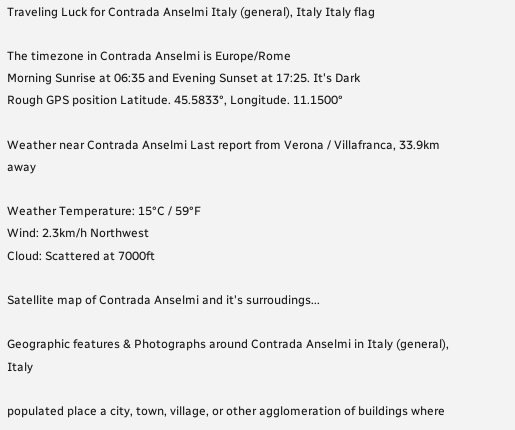Traveling Luck for Contrada Anselmi Italy (general), Italy Italy flag

The timezone in Contrada Anselmi is Europe/Rome
Morning Sunrise at 06:35 and Evening Sunset at 17:25. It's Dark
Rough GPS position Latitude. 45.5833°, Longitude. 11.1500°

Weather near Contrada Anselmi Last report from Verona / Villafranca, 33.9km away

Weather Temperature: 15°C / 59°F
Wind: 2.3km/h Northwest
Cloud: Scattered at 7000ft

Satellite map of Contrada Anselmi and it's surroudings...

Geographic features & Photographs around Contrada Anselmi in Italy (general), Italy

populated place a city, town, village, or other agglomeration of buildings where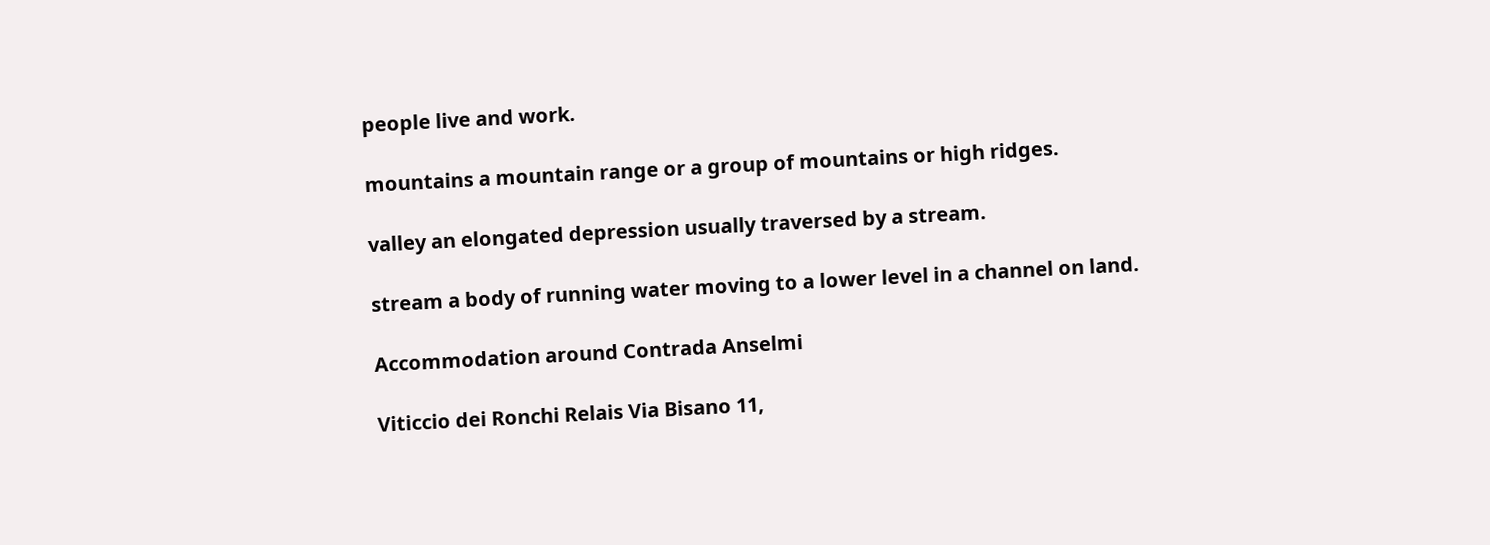people live and work.

mountains a mountain range or a group of mountains or high ridges.

valley an elongated depression usually traversed by a stream.

stream a body of running water moving to a lower level in a channel on land.

Accommodation around Contrada Anselmi

Viticcio dei Ronchi Relais Via Bisano 11,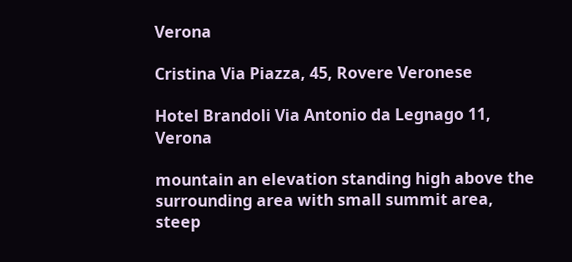Verona

Cristina Via Piazza, 45, Rovere Veronese

Hotel Brandoli Via Antonio da Legnago 11, Verona

mountain an elevation standing high above the surrounding area with small summit area, steep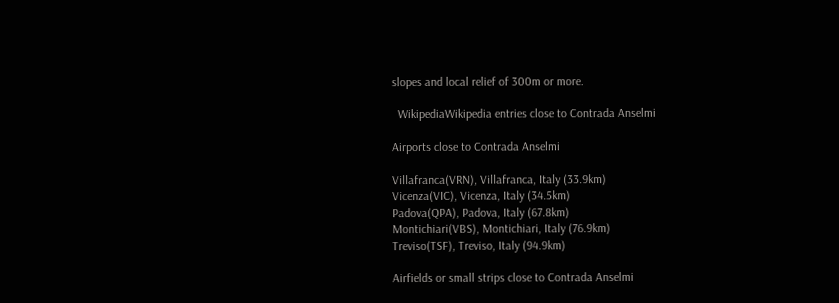slopes and local relief of 300m or more.

  WikipediaWikipedia entries close to Contrada Anselmi

Airports close to Contrada Anselmi

Villafranca(VRN), Villafranca, Italy (33.9km)
Vicenza(VIC), Vicenza, Italy (34.5km)
Padova(QPA), Padova, Italy (67.8km)
Montichiari(VBS), Montichiari, Italy (76.9km)
Treviso(TSF), Treviso, Italy (94.9km)

Airfields or small strips close to Contrada Anselmi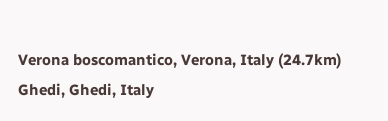Verona boscomantico, Verona, Italy (24.7km)
Ghedi, Ghedi, Italy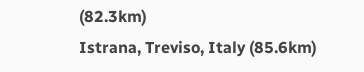(82.3km)
Istrana, Treviso, Italy (85.6km)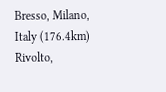Bresso, Milano, Italy (176.4km)
Rivolto,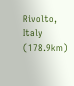Rivolto, Italy (178.9km)